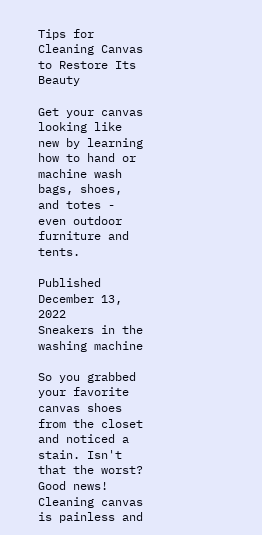Tips for Cleaning Canvas to Restore Its Beauty

Get your canvas looking like new by learning how to hand or machine wash bags, shoes, and totes - even outdoor furniture and tents.

Published December 13, 2022
Sneakers in the washing machine

So you grabbed your favorite canvas shoes from the closet and noticed a stain. Isn't that the worst? Good news! Cleaning canvas is painless and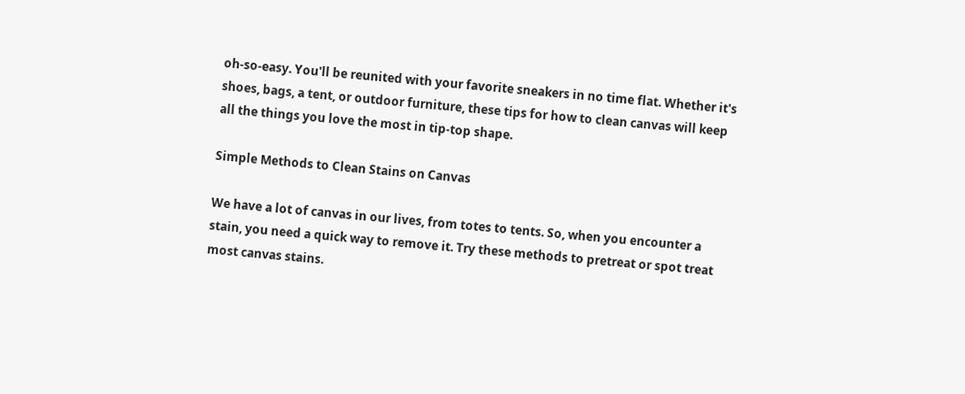oh-so-easy. You'll be reunited with your favorite sneakers in no time flat. Whether it's shoes, bags, a tent, or outdoor furniture, these tips for how to clean canvas will keep all the things you love the most in tip-top shape.

Simple Methods to Clean Stains on Canvas

We have a lot of canvas in our lives, from totes to tents. So, when you encounter a stain, you need a quick way to remove it. Try these methods to pretreat or spot treat most canvas stains.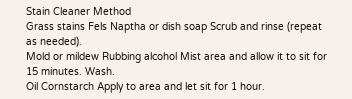Stain Cleaner Method
Grass stains Fels Naptha or dish soap Scrub and rinse (repeat as needed).
Mold or mildew Rubbing alcohol Mist area and allow it to sit for 15 minutes. Wash.
Oil Cornstarch Apply to area and let sit for 1 hour.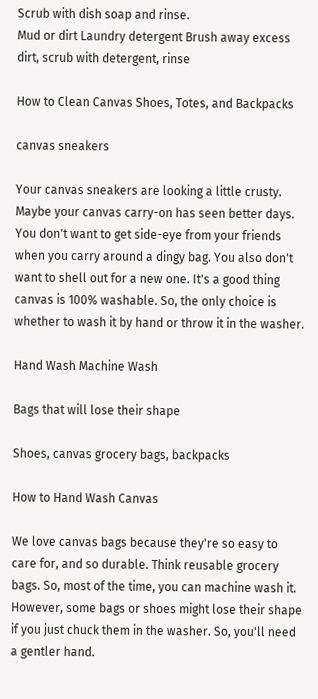Scrub with dish soap and rinse.
Mud or dirt Laundry detergent Brush away excess dirt, scrub with detergent, rinse

How to Clean Canvas Shoes, Totes, and Backpacks

canvas sneakers

Your canvas sneakers are looking a little crusty. Maybe your canvas carry-on has seen better days. You don't want to get side-eye from your friends when you carry around a dingy bag. You also don't want to shell out for a new one. It's a good thing canvas is 100% washable. So, the only choice is whether to wash it by hand or throw it in the washer.

Hand Wash Machine Wash

Bags that will lose their shape

Shoes, canvas grocery bags, backpacks

How to Hand Wash Canvas

We love canvas bags because they're so easy to care for, and so durable. Think reusable grocery bags. So, most of the time, you can machine wash it. However, some bags or shoes might lose their shape if you just chuck them in the washer. So, you'll need a gentler hand.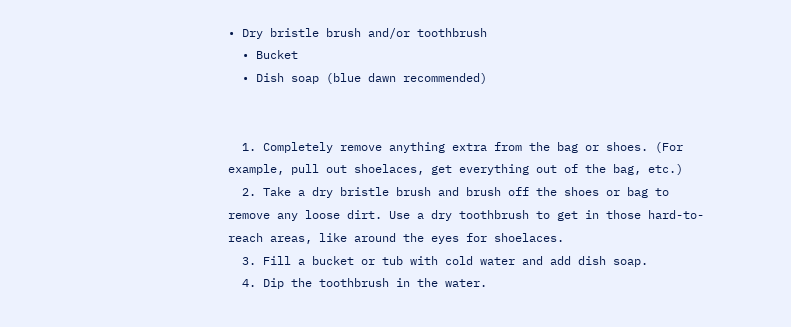• Dry bristle brush and/or toothbrush
  • Bucket
  • Dish soap (blue dawn recommended)


  1. Completely remove anything extra from the bag or shoes. (For example, pull out shoelaces, get everything out of the bag, etc.)
  2. Take a dry bristle brush and brush off the shoes or bag to remove any loose dirt. Use a dry toothbrush to get in those hard-to-reach areas, like around the eyes for shoelaces.
  3. Fill a bucket or tub with cold water and add dish soap.
  4. Dip the toothbrush in the water.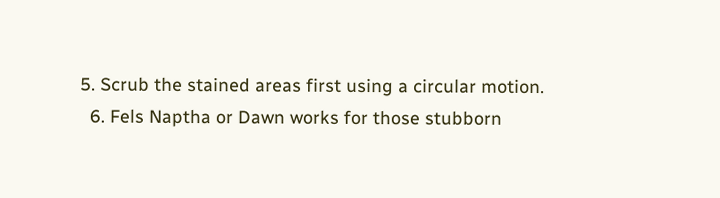5. Scrub the stained areas first using a circular motion.
  6. Fels Naptha or Dawn works for those stubborn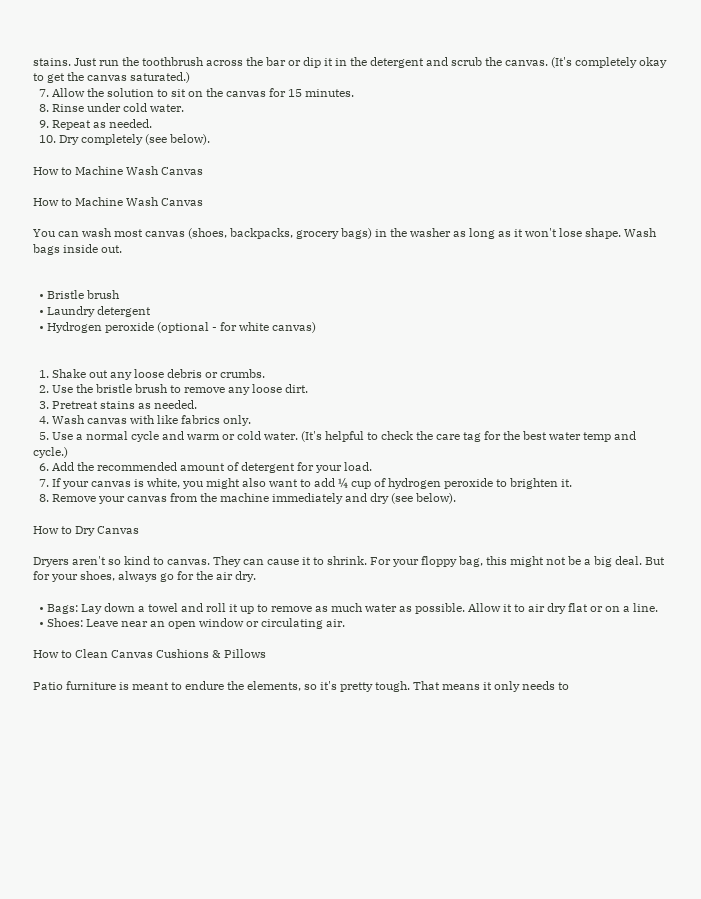stains. Just run the toothbrush across the bar or dip it in the detergent and scrub the canvas. (It's completely okay to get the canvas saturated.)
  7. Allow the solution to sit on the canvas for 15 minutes.
  8. Rinse under cold water.
  9. Repeat as needed.
  10. Dry completely (see below).

How to Machine Wash Canvas

How to Machine Wash Canvas

You can wash most canvas (shoes, backpacks, grocery bags) in the washer as long as it won't lose shape. Wash bags inside out.


  • Bristle brush
  • Laundry detergent
  • Hydrogen peroxide (optional - for white canvas)


  1. Shake out any loose debris or crumbs.
  2. Use the bristle brush to remove any loose dirt.
  3. Pretreat stains as needed.
  4. Wash canvas with like fabrics only.
  5. Use a normal cycle and warm or cold water. (It's helpful to check the care tag for the best water temp and cycle.)
  6. Add the recommended amount of detergent for your load.
  7. If your canvas is white, you might also want to add ¼ cup of hydrogen peroxide to brighten it.
  8. Remove your canvas from the machine immediately and dry (see below).

How to Dry Canvas

Dryers aren't so kind to canvas. They can cause it to shrink. For your floppy bag, this might not be a big deal. But for your shoes, always go for the air dry.

  • Bags: Lay down a towel and roll it up to remove as much water as possible. Allow it to air dry flat or on a line.
  • Shoes: Leave near an open window or circulating air.

How to Clean Canvas Cushions & Pillows

Patio furniture is meant to endure the elements, so it's pretty tough. That means it only needs to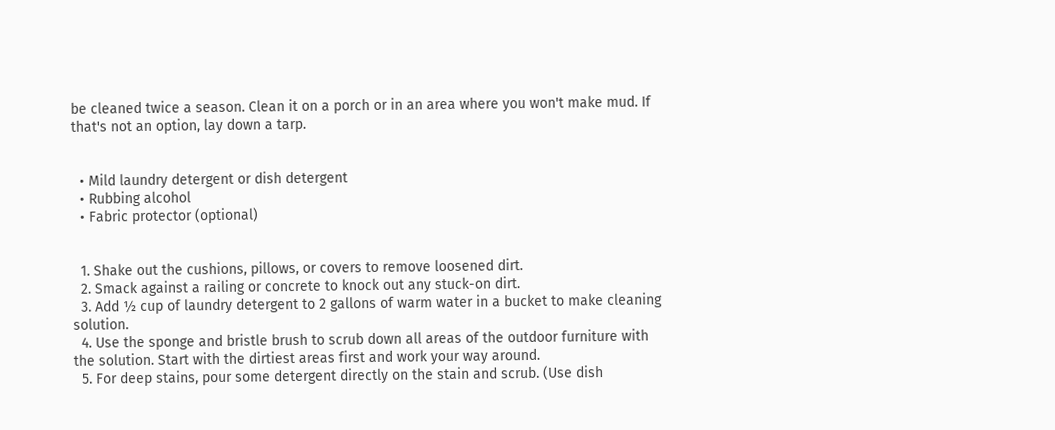be cleaned twice a season. Clean it on a porch or in an area where you won't make mud. If that's not an option, lay down a tarp.


  • Mild laundry detergent or dish detergent
  • Rubbing alcohol
  • Fabric protector (optional)


  1. Shake out the cushions, pillows, or covers to remove loosened dirt.
  2. Smack against a railing or concrete to knock out any stuck-on dirt.
  3. Add ½ cup of laundry detergent to 2 gallons of warm water in a bucket to make cleaning solution.
  4. Use the sponge and bristle brush to scrub down all areas of the outdoor furniture with the solution. Start with the dirtiest areas first and work your way around.
  5. For deep stains, pour some detergent directly on the stain and scrub. (Use dish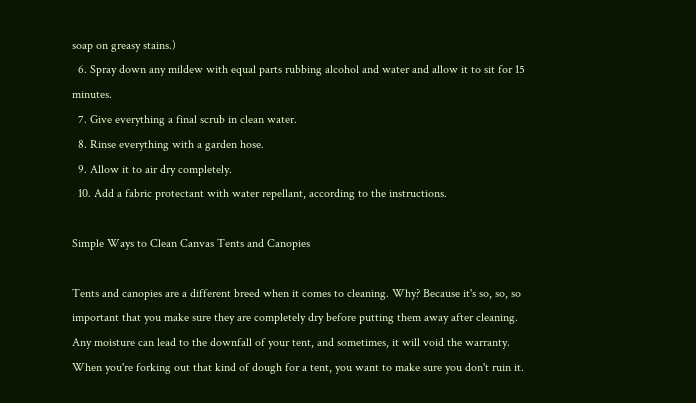soap on greasy stains.)
  6. Spray down any mildew with equal parts rubbing alcohol and water and allow it to sit for 15 minutes.
  7. Give everything a final scrub in clean water.
  8. Rinse everything with a garden hose.
  9. Allow it to air dry completely.
  10. Add a fabric protectant with water repellant, according to the instructions.

Simple Ways to Clean Canvas Tents and Canopies

Tents and canopies are a different breed when it comes to cleaning. Why? Because it's so, so, so important that you make sure they are completely dry before putting them away after cleaning. Any moisture can lead to the downfall of your tent, and sometimes, it will void the warranty. When you're forking out that kind of dough for a tent, you want to make sure you don't ruin it.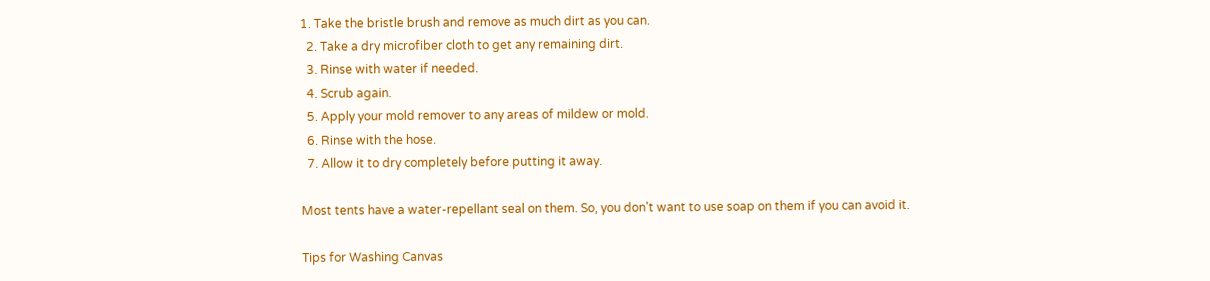1. Take the bristle brush and remove as much dirt as you can.
  2. Take a dry microfiber cloth to get any remaining dirt.
  3. Rinse with water if needed.
  4. Scrub again.
  5. Apply your mold remover to any areas of mildew or mold.
  6. Rinse with the hose.
  7. Allow it to dry completely before putting it away.

Most tents have a water-repellant seal on them. So, you don't want to use soap on them if you can avoid it.

Tips for Washing Canvas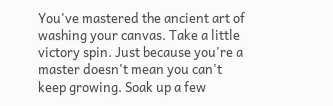You've mastered the ancient art of washing your canvas. Take a little victory spin. Just because you're a master doesn't mean you can't keep growing. Soak up a few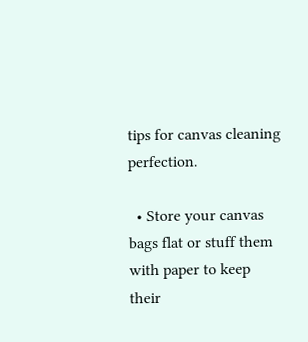tips for canvas cleaning perfection.

  • Store your canvas bags flat or stuff them with paper to keep their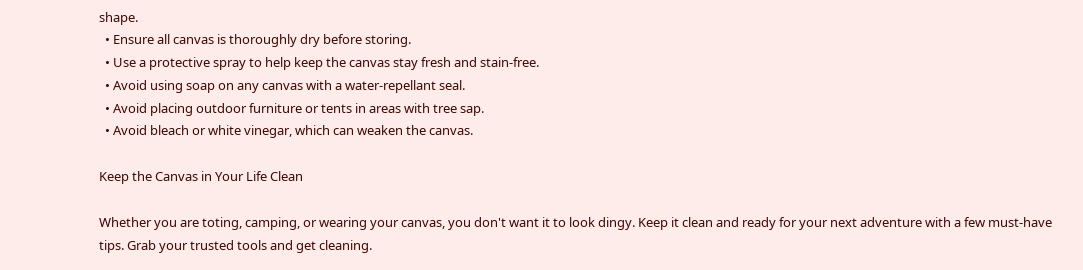shape.
  • Ensure all canvas is thoroughly dry before storing.
  • Use a protective spray to help keep the canvas stay fresh and stain-free.
  • Avoid using soap on any canvas with a water-repellant seal.
  • Avoid placing outdoor furniture or tents in areas with tree sap.
  • Avoid bleach or white vinegar, which can weaken the canvas.

Keep the Canvas in Your Life Clean

Whether you are toting, camping, or wearing your canvas, you don't want it to look dingy. Keep it clean and ready for your next adventure with a few must-have tips. Grab your trusted tools and get cleaning.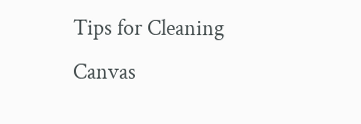Tips for Cleaning Canvas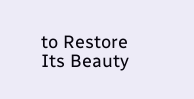to Restore Its Beauty